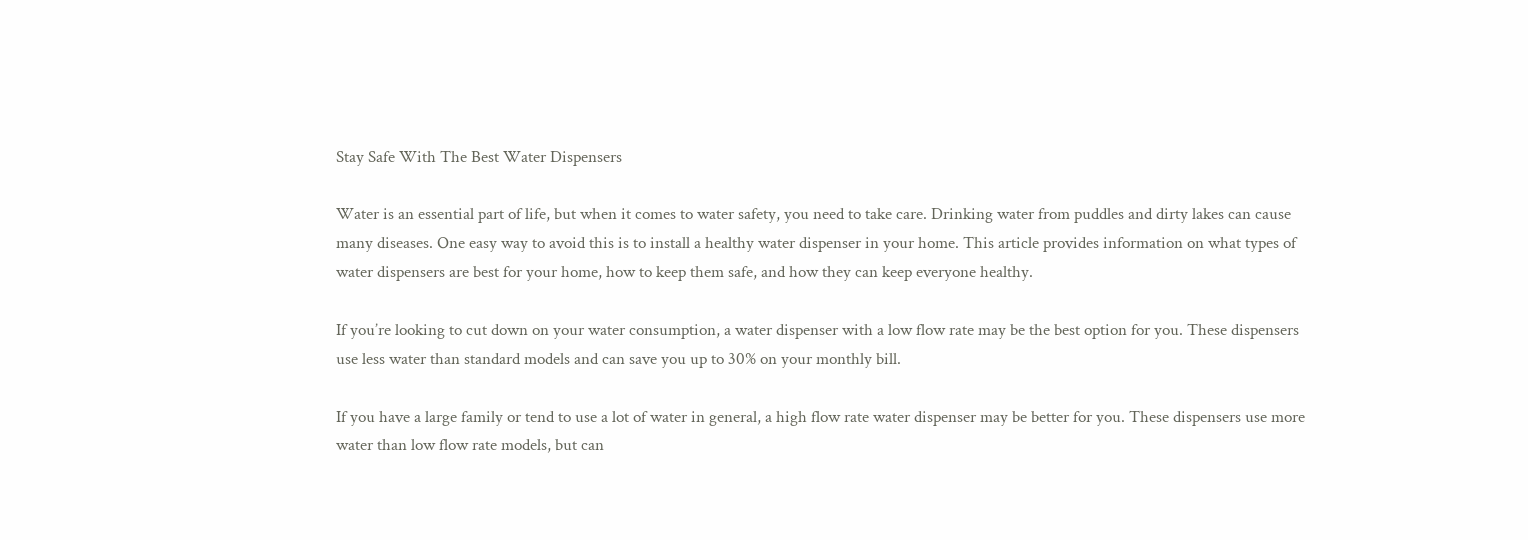Stay Safe With The Best Water Dispensers

Water is an essential part of life, but when it comes to water safety, you need to take care. Drinking water from puddles and dirty lakes can cause many diseases. One easy way to avoid this is to install a healthy water dispenser in your home. This article provides information on what types of water dispensers are best for your home, how to keep them safe, and how they can keep everyone healthy.

If you’re looking to cut down on your water consumption, a water dispenser with a low flow rate may be the best option for you. These dispensers use less water than standard models and can save you up to 30% on your monthly bill.

If you have a large family or tend to use a lot of water in general, a high flow rate water dispenser may be better for you. These dispensers use more water than low flow rate models, but can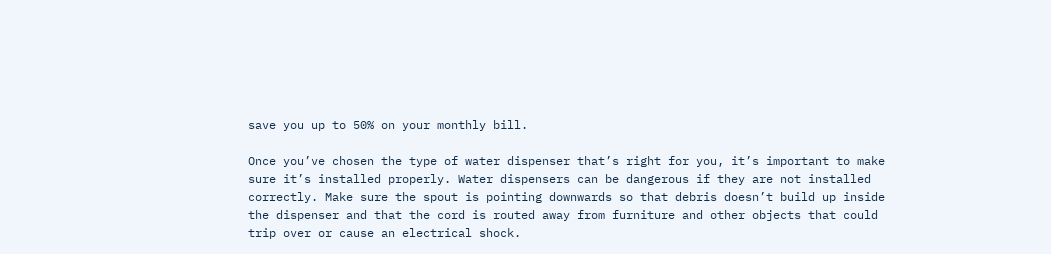save you up to 50% on your monthly bill.

Once you’ve chosen the type of water dispenser that’s right for you, it’s important to make sure it’s installed properly. Water dispensers can be dangerous if they are not installed correctly. Make sure the spout is pointing downwards so that debris doesn’t build up inside the dispenser and that the cord is routed away from furniture and other objects that could trip over or cause an electrical shock.